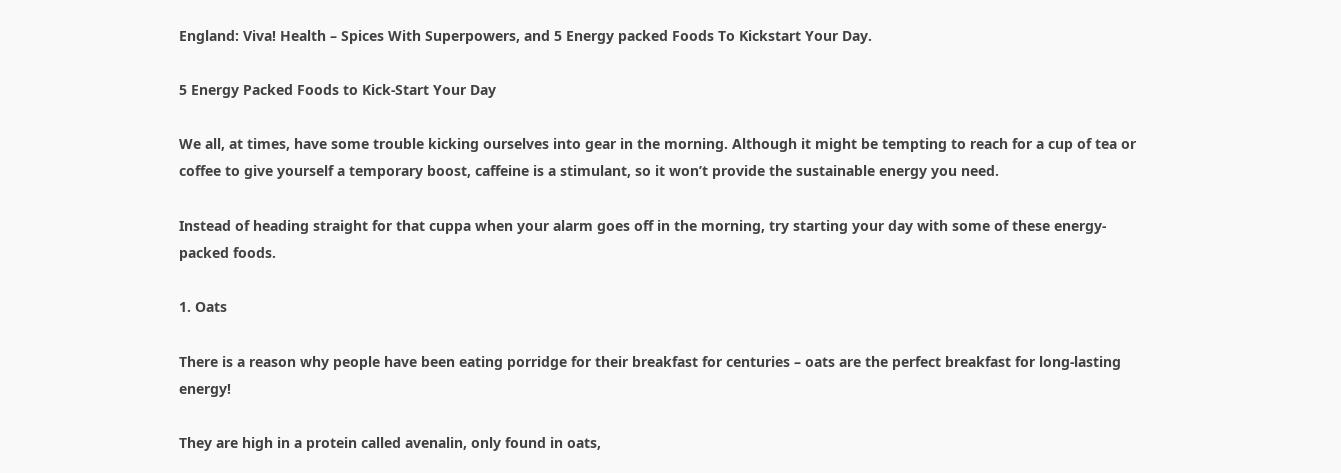England: Viva! Health – Spices With Superpowers, and 5 Energy packed Foods To Kickstart Your Day.

5 Energy Packed Foods to Kick-Start Your Day

We all, at times, have some trouble kicking ourselves into gear in the morning. Although it might be tempting to reach for a cup of tea or coffee to give yourself a temporary boost, caffeine is a stimulant, so it won’t provide the sustainable energy you need.

Instead of heading straight for that cuppa when your alarm goes off in the morning, try starting your day with some of these energy-packed foods.

1. Oats

There is a reason why people have been eating porridge for their breakfast for centuries – oats are the perfect breakfast for long-lasting energy!

They are high in a protein called avenalin, only found in oats,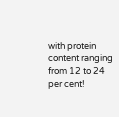with protein content ranging from 12 to 24 per cent!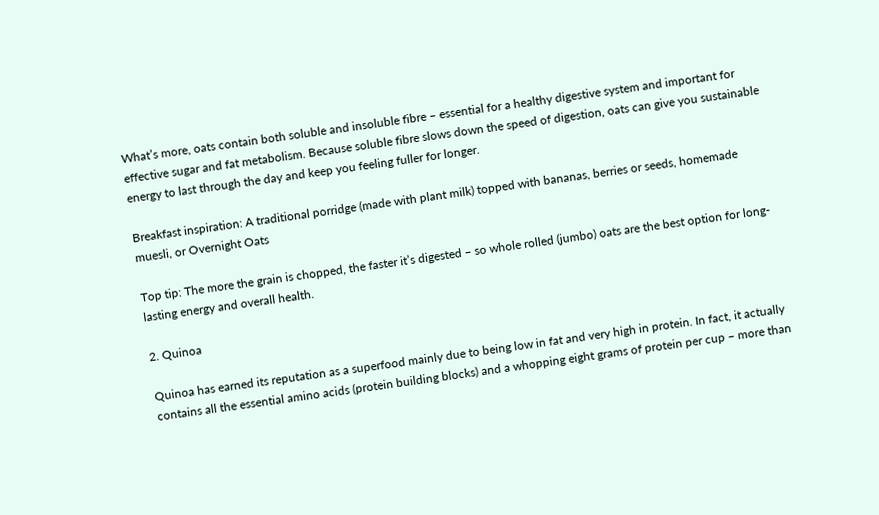What’s more, oats contain both soluble and insoluble fibre – essential for a healthy digestive system and important for effective sugar and fat metabolism. Because soluble fibre slows down the speed of digestion, oats can give you sustainable energy to last through the day and keep you feeling fuller for longer.

Breakfast inspiration: A traditional porridge (made with plant milk) topped with bananas, berries or seeds, homemade muesli, or Overnight Oats

Top tip: The more the grain is chopped, the faster it’s digested – so whole rolled (jumbo) oats are the best option for long-lasting energy and overall health.

2. Quinoa

Quinoa has earned its reputation as a superfood mainly due to being low in fat and very high in protein. In fact, it actually contains all the essential amino acids (protein building blocks) and a whopping eight grams of protein per cup – more than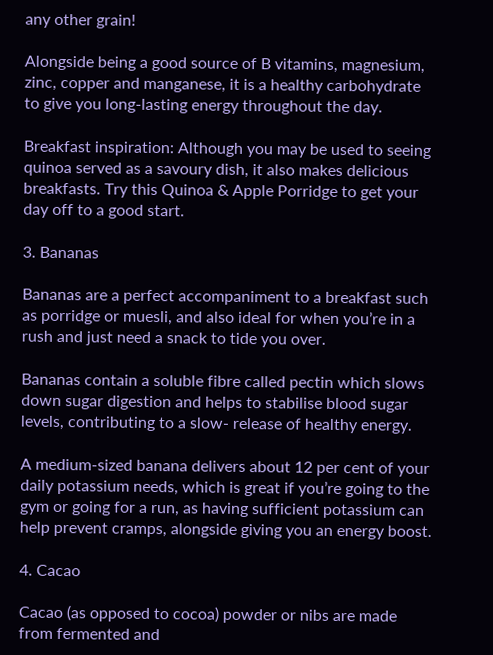any other grain!

Alongside being a good source of B vitamins, magnesium, zinc, copper and manganese, it is a healthy carbohydrate to give you long-lasting energy throughout the day.

Breakfast inspiration: Although you may be used to seeing quinoa served as a savoury dish, it also makes delicious breakfasts. Try this Quinoa & Apple Porridge to get your day off to a good start.

3. Bananas

Bananas are a perfect accompaniment to a breakfast such as porridge or muesli, and also ideal for when you’re in a rush and just need a snack to tide you over.

Bananas contain a soluble fibre called pectin which slows down sugar digestion and helps to stabilise blood sugar levels, contributing to a slow- release of healthy energy.

A medium-sized banana delivers about 12 per cent of your daily potassium needs, which is great if you’re going to the gym or going for a run, as having sufficient potassium can help prevent cramps, alongside giving you an energy boost.

4. Cacao

Cacao (as opposed to cocoa) powder or nibs are made from fermented and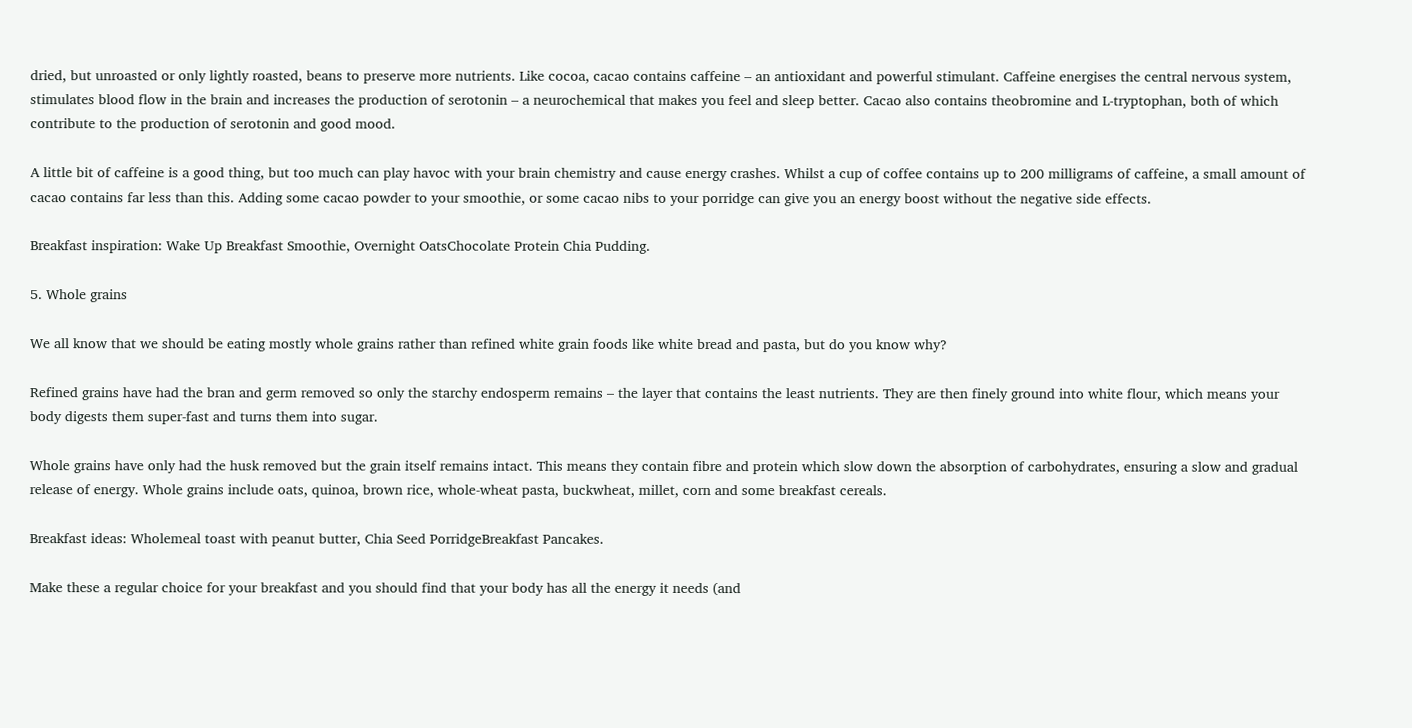dried, but unroasted or only lightly roasted, beans to preserve more nutrients. Like cocoa, cacao contains caffeine – an antioxidant and powerful stimulant. Caffeine energises the central nervous system, stimulates blood flow in the brain and increases the production of serotonin – a neurochemical that makes you feel and sleep better. Cacao also contains theobromine and L-tryptophan, both of which contribute to the production of serotonin and good mood.

A little bit of caffeine is a good thing, but too much can play havoc with your brain chemistry and cause energy crashes. Whilst a cup of coffee contains up to 200 milligrams of caffeine, a small amount of cacao contains far less than this. Adding some cacao powder to your smoothie, or some cacao nibs to your porridge can give you an energy boost without the negative side effects.

Breakfast inspiration: Wake Up Breakfast Smoothie, Overnight OatsChocolate Protein Chia Pudding.

5. Whole grains

We all know that we should be eating mostly whole grains rather than refined white grain foods like white bread and pasta, but do you know why?

Refined grains have had the bran and germ removed so only the starchy endosperm remains – the layer that contains the least nutrients. They are then finely ground into white flour, which means your body digests them super-fast and turns them into sugar.

Whole grains have only had the husk removed but the grain itself remains intact. This means they contain fibre and protein which slow down the absorption of carbohydrates, ensuring a slow and gradual release of energy. Whole grains include oats, quinoa, brown rice, whole-wheat pasta, buckwheat, millet, corn and some breakfast cereals.

Breakfast ideas: Wholemeal toast with peanut butter, Chia Seed PorridgeBreakfast Pancakes.

Make these a regular choice for your breakfast and you should find that your body has all the energy it needs (and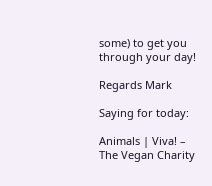some) to get you through your day!

Regards Mark

Saying for today:

Animals | Viva! – The Vegan Charity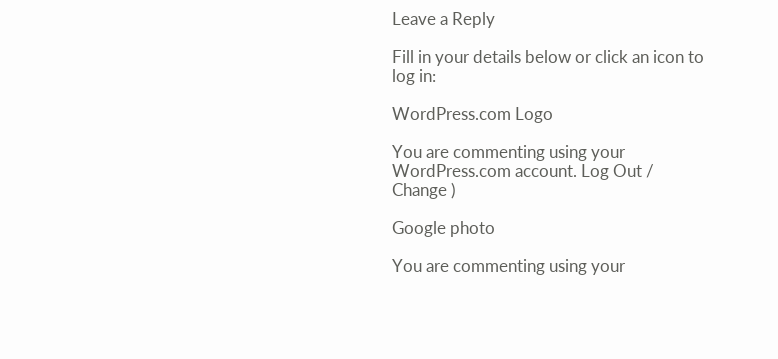Leave a Reply

Fill in your details below or click an icon to log in:

WordPress.com Logo

You are commenting using your WordPress.com account. Log Out /  Change )

Google photo

You are commenting using your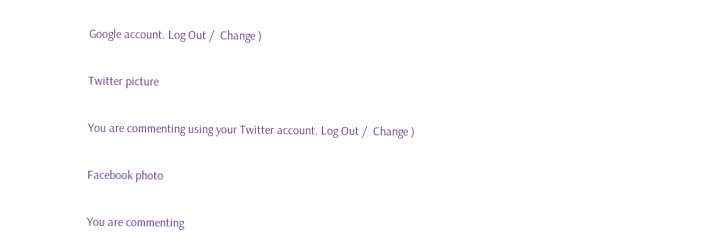Google account. Log Out /  Change )

Twitter picture

You are commenting using your Twitter account. Log Out /  Change )

Facebook photo

You are commenting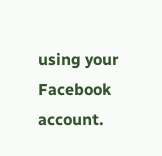using your Facebook account.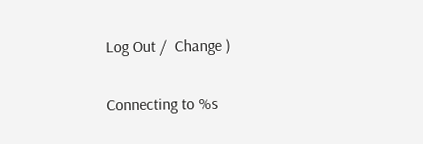Log Out /  Change )

Connecting to %s